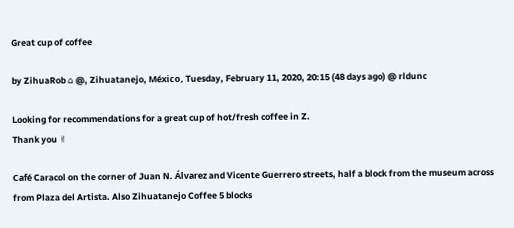Great cup of coffee

by ZihuaRob ⌂ @, Zihuatanejo, México, Tuesday, February 11, 2020, 20:15 (48 days ago) @ rldunc

Looking for recommendations for a great cup of hot/fresh coffee in Z.
Thank you ✌

Café Caracol on the corner of Juan N. Álvarez and Vicente Guerrero streets, half a block from the museum across from Plaza del Artista. Also Zihuatanejo Coffee 5 blocks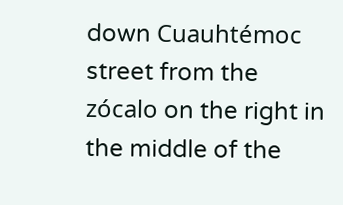down Cuauhtémoc street from the zócalo on the right in the middle of the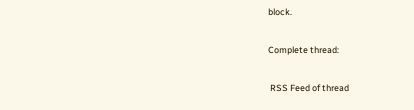block.

Complete thread:

 RSS Feed of thread